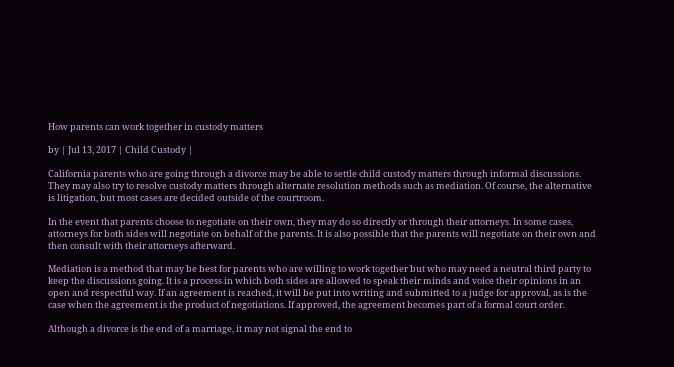How parents can work together in custody matters

by | Jul 13, 2017 | Child Custody |

California parents who are going through a divorce may be able to settle child custody matters through informal discussions. They may also try to resolve custody matters through alternate resolution methods such as mediation. Of course, the alternative is litigation, but most cases are decided outside of the courtroom.

In the event that parents choose to negotiate on their own, they may do so directly or through their attorneys. In some cases, attorneys for both sides will negotiate on behalf of the parents. It is also possible that the parents will negotiate on their own and then consult with their attorneys afterward.

Mediation is a method that may be best for parents who are willing to work together but who may need a neutral third party to keep the discussions going. It is a process in which both sides are allowed to speak their minds and voice their opinions in an open and respectful way. If an agreement is reached, it will be put into writing and submitted to a judge for approval, as is the case when the agreement is the product of negotiations. If approved, the agreement becomes part of a formal court order.

Although a divorce is the end of a marriage, it may not signal the end to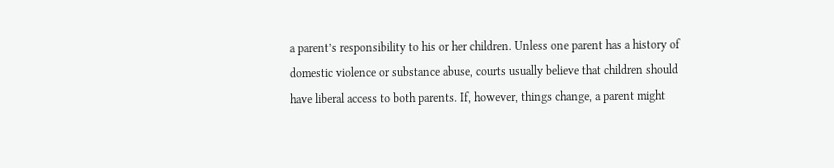a parent’s responsibility to his or her children. Unless one parent has a history of domestic violence or substance abuse, courts usually believe that children should have liberal access to both parents. If, however, things change, a parent might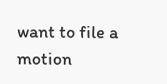want to file a motion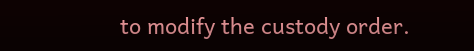to modify the custody order.